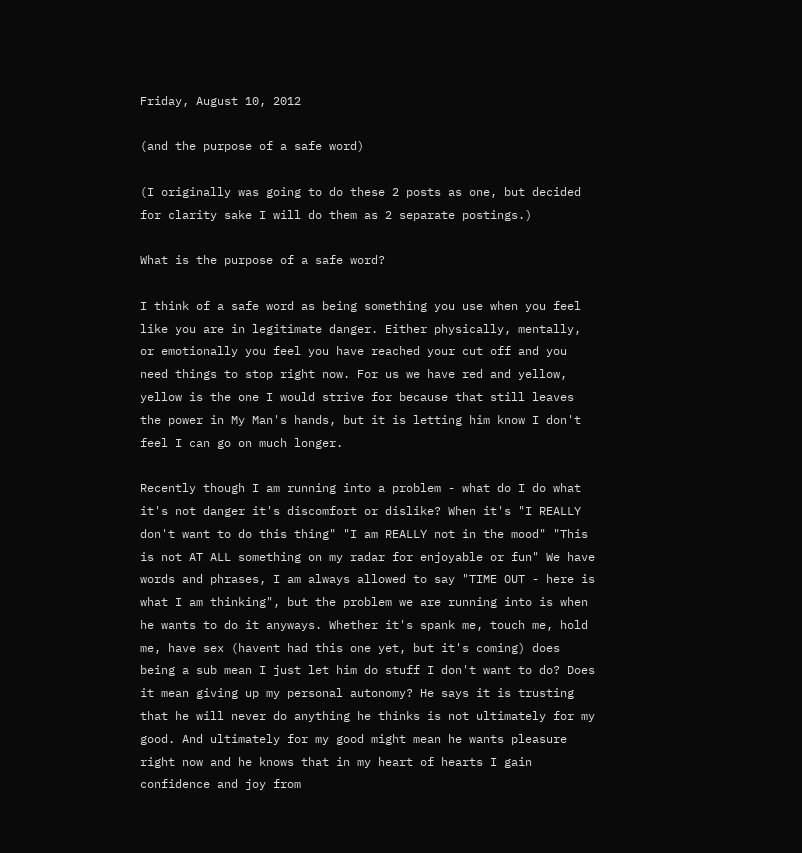Friday, August 10, 2012

(and the purpose of a safe word)

(I originally was going to do these 2 posts as one, but decided for clarity sake I will do them as 2 separate postings.)

What is the purpose of a safe word?

I think of a safe word as being something you use when you feel like you are in legitimate danger. Either physically, mentally, or emotionally you feel you have reached your cut off and you need things to stop right now. For us we have red and yellow, yellow is the one I would strive for because that still leaves the power in My Man's hands, but it is letting him know I don't feel I can go on much longer.

Recently though I am running into a problem - what do I do what it's not danger it's discomfort or dislike? When it's "I REALLY don't want to do this thing" "I am REALLY not in the mood" "This is not AT ALL something on my radar for enjoyable or fun" We have words and phrases, I am always allowed to say "TIME OUT - here is what I am thinking", but the problem we are running into is when he wants to do it anyways. Whether it's spank me, touch me, hold me, have sex (havent had this one yet, but it's coming) does being a sub mean I just let him do stuff I don't want to do? Does it mean giving up my personal autonomy? He says it is trusting that he will never do anything he thinks is not ultimately for my good. And ultimately for my good might mean he wants pleasure right now and he knows that in my heart of hearts I gain confidence and joy from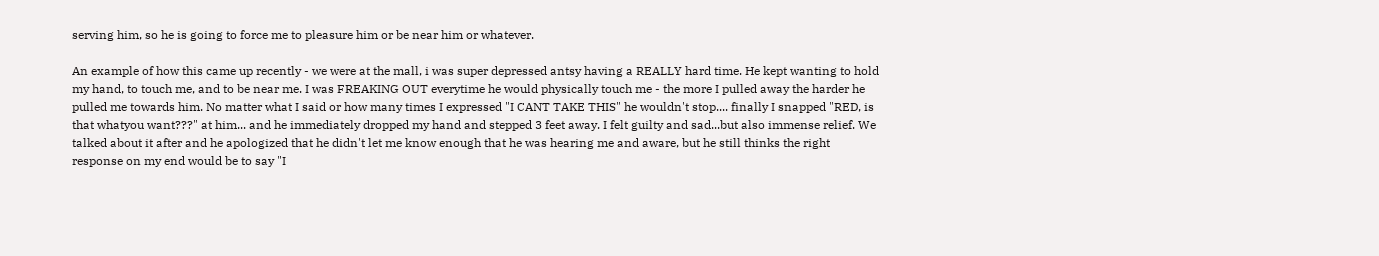serving him, so he is going to force me to pleasure him or be near him or whatever.

An example of how this came up recently - we were at the mall, i was super depressed antsy having a REALLY hard time. He kept wanting to hold my hand, to touch me, and to be near me. I was FREAKING OUT everytime he would physically touch me - the more I pulled away the harder he pulled me towards him. No matter what I said or how many times I expressed "I CANT TAKE THIS" he wouldn't stop.... finally I snapped "RED, is that whatyou want???" at him... and he immediately dropped my hand and stepped 3 feet away. I felt guilty and sad...but also immense relief. We talked about it after and he apologized that he didn't let me know enough that he was hearing me and aware, but he still thinks the right response on my end would be to say "I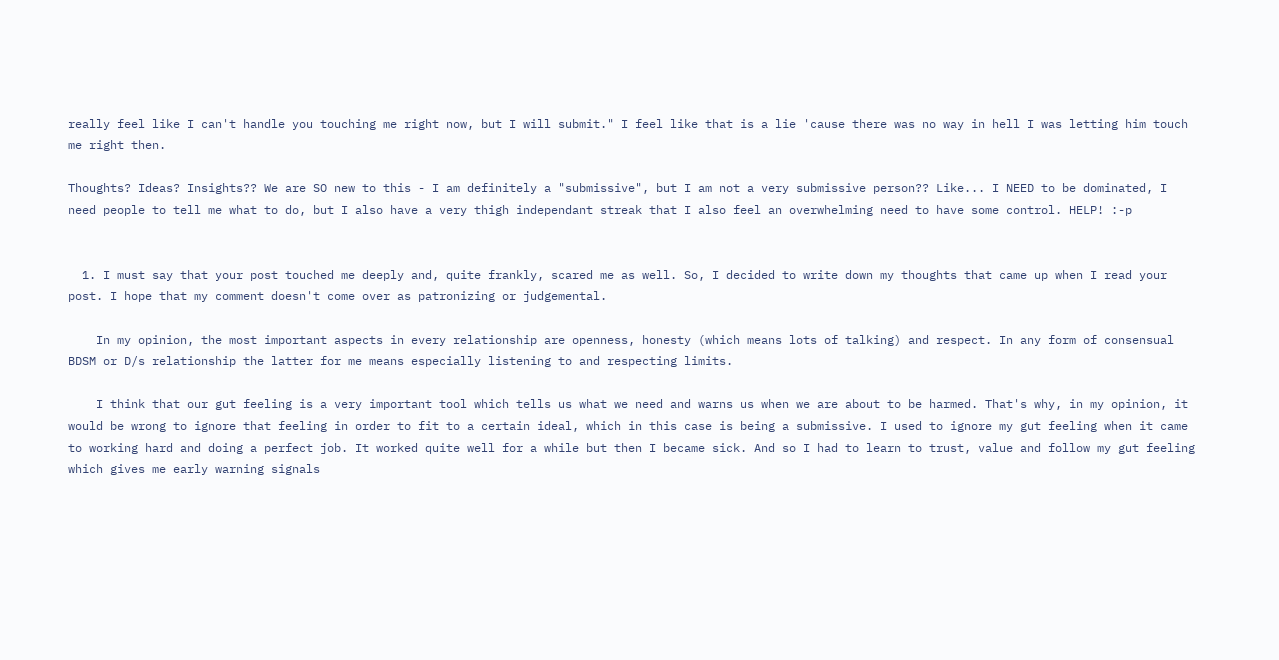really feel like I can't handle you touching me right now, but I will submit." I feel like that is a lie 'cause there was no way in hell I was letting him touch me right then.

Thoughts? Ideas? Insights?? We are SO new to this - I am definitely a "submissive", but I am not a very submissive person?? Like... I NEED to be dominated, I need people to tell me what to do, but I also have a very thigh independant streak that I also feel an overwhelming need to have some control. HELP! :-p


  1. I must say that your post touched me deeply and, quite frankly, scared me as well. So, I decided to write down my thoughts that came up when I read your post. I hope that my comment doesn't come over as patronizing or judgemental.

    In my opinion, the most important aspects in every relationship are openness, honesty (which means lots of talking) and respect. In any form of consensual BDSM or D/s relationship the latter for me means especially listening to and respecting limits.

    I think that our gut feeling is a very important tool which tells us what we need and warns us when we are about to be harmed. That's why, in my opinion, it would be wrong to ignore that feeling in order to fit to a certain ideal, which in this case is being a submissive. I used to ignore my gut feeling when it came to working hard and doing a perfect job. It worked quite well for a while but then I became sick. And so I had to learn to trust, value and follow my gut feeling which gives me early warning signals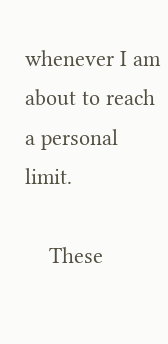whenever I am about to reach a personal limit.

    These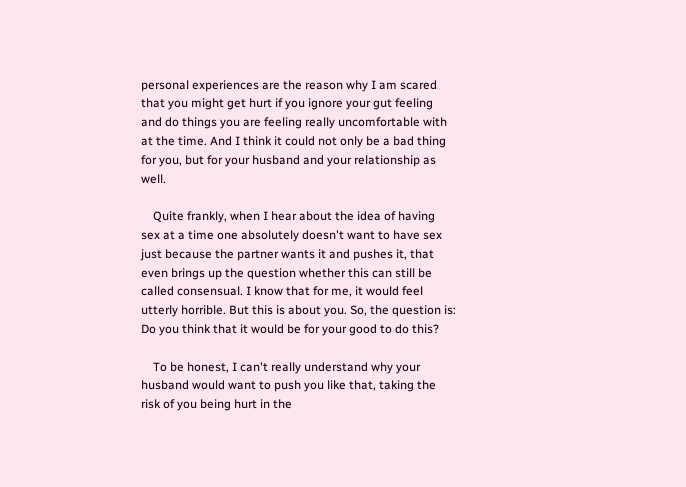personal experiences are the reason why I am scared that you might get hurt if you ignore your gut feeling and do things you are feeling really uncomfortable with at the time. And I think it could not only be a bad thing for you, but for your husband and your relationship as well.

    Quite frankly, when I hear about the idea of having sex at a time one absolutely doesn't want to have sex just because the partner wants it and pushes it, that even brings up the question whether this can still be called consensual. I know that for me, it would feel utterly horrible. But this is about you. So, the question is: Do you think that it would be for your good to do this?

    To be honest, I can't really understand why your husband would want to push you like that, taking the risk of you being hurt in the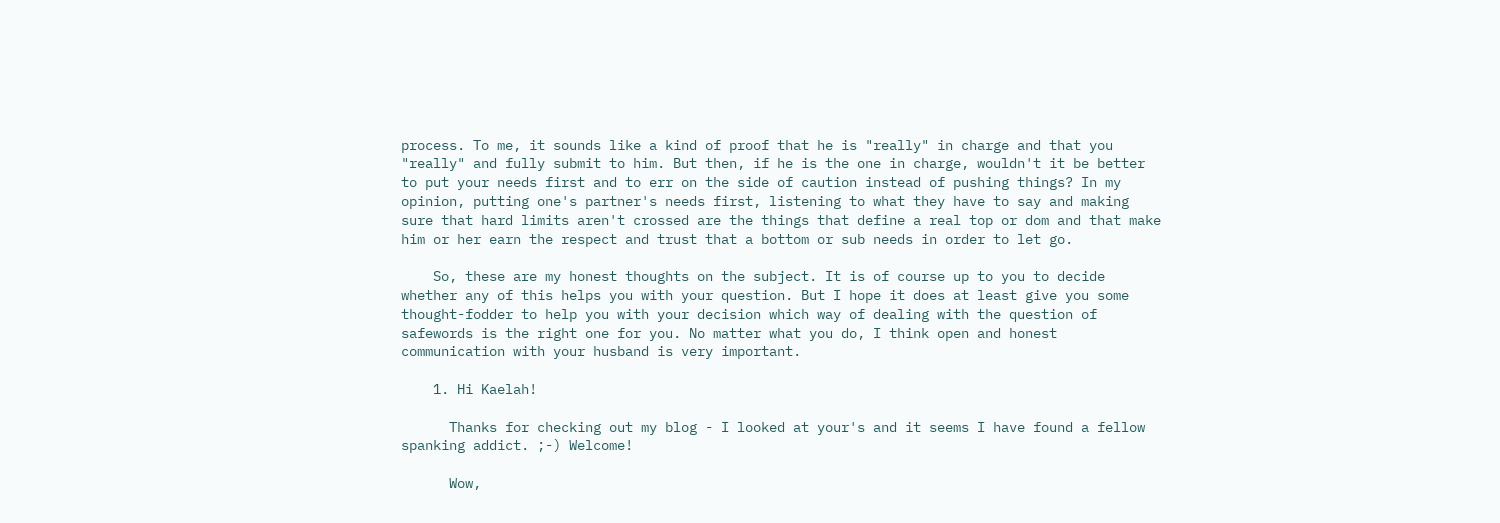process. To me, it sounds like a kind of proof that he is "really" in charge and that you "really" and fully submit to him. But then, if he is the one in charge, wouldn't it be better to put your needs first and to err on the side of caution instead of pushing things? In my opinion, putting one's partner's needs first, listening to what they have to say and making sure that hard limits aren't crossed are the things that define a real top or dom and that make him or her earn the respect and trust that a bottom or sub needs in order to let go.

    So, these are my honest thoughts on the subject. It is of course up to you to decide whether any of this helps you with your question. But I hope it does at least give you some thought-fodder to help you with your decision which way of dealing with the question of safewords is the right one for you. No matter what you do, I think open and honest communication with your husband is very important.

    1. Hi Kaelah!

      Thanks for checking out my blog - I looked at your's and it seems I have found a fellow spanking addict. ;-) Welcome!

      Wow,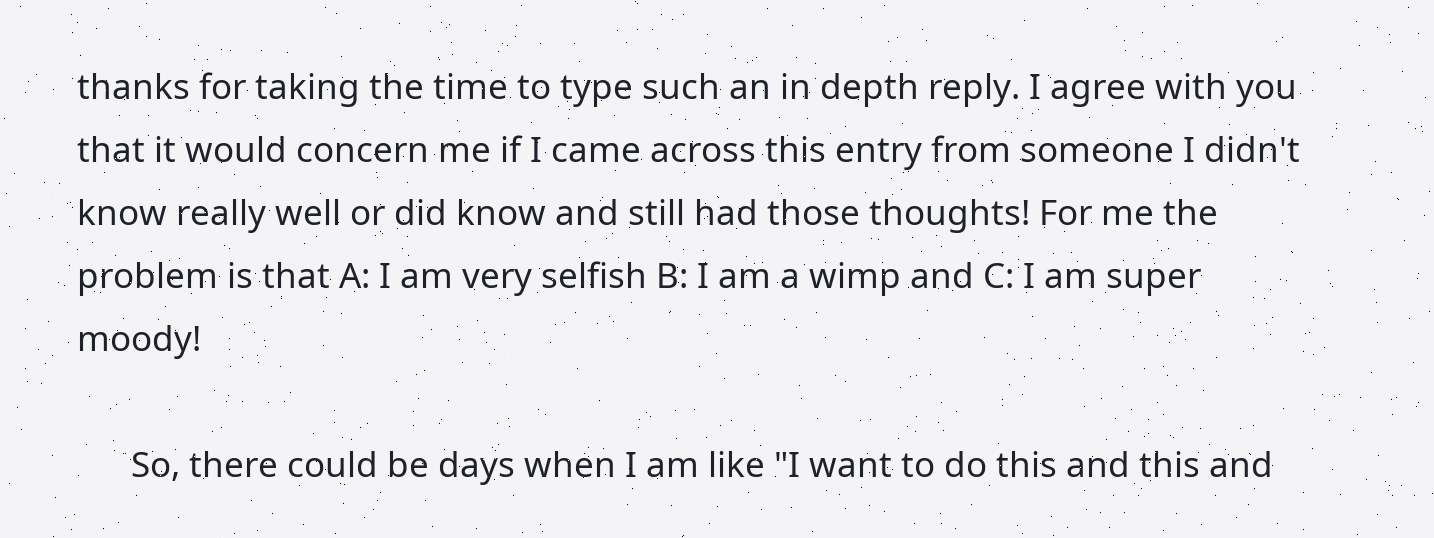thanks for taking the time to type such an in depth reply. I agree with you that it would concern me if I came across this entry from someone I didn't know really well or did know and still had those thoughts! For me the problem is that A: I am very selfish B: I am a wimp and C: I am super moody!

      So, there could be days when I am like "I want to do this and this and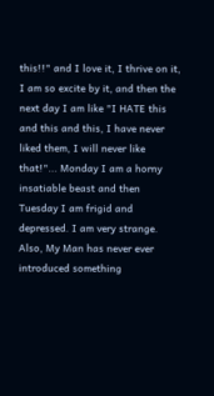this!!" and I love it, I thrive on it, I am so excite by it, and then the next day I am like "I HATE this and this and this, I have never liked them, I will never like that!"... Monday I am a horny insatiable beast and then Tuesday I am frigid and depressed. I am very strange. Also, My Man has never ever introduced something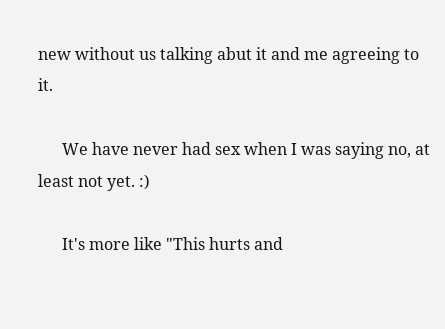new without us talking abut it and me agreeing to it.

      We have never had sex when I was saying no, at least not yet. :)

      It's more like "This hurts and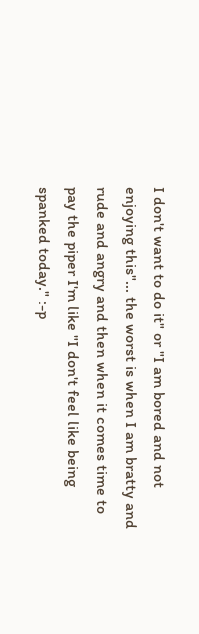I don't want to do it" or "I am bored and not enjoying this"... the worst is when I am bratty and rude and angry and then when it comes time to pay the piper I'm like "I don't feel like being spanked today." :-p